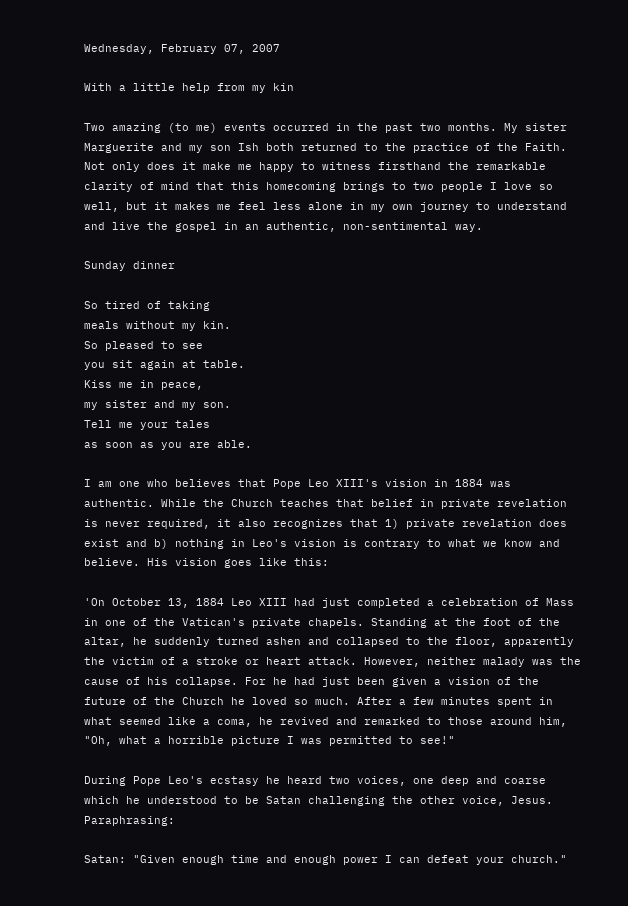Wednesday, February 07, 2007

With a little help from my kin

Two amazing (to me) events occurred in the past two months. My sister Marguerite and my son Ish both returned to the practice of the Faith. Not only does it make me happy to witness firsthand the remarkable clarity of mind that this homecoming brings to two people I love so well, but it makes me feel less alone in my own journey to understand and live the gospel in an authentic, non-sentimental way.

Sunday dinner

So tired of taking
meals without my kin.
So pleased to see
you sit again at table.
Kiss me in peace,
my sister and my son.
Tell me your tales
as soon as you are able.

I am one who believes that Pope Leo XIII's vision in 1884 was authentic. While the Church teaches that belief in private revelation is never required, it also recognizes that 1) private revelation does exist and b) nothing in Leo's vision is contrary to what we know and believe. His vision goes like this:

'On October 13, 1884 Leo XIII had just completed a celebration of Mass in one of the Vatican's private chapels. Standing at the foot of the altar, he suddenly turned ashen and collapsed to the floor, apparently the victim of a stroke or heart attack. However, neither malady was the cause of his collapse. For he had just been given a vision of the future of the Church he loved so much. After a few minutes spent in what seemed like a coma, he revived and remarked to those around him, "Oh, what a horrible picture I was permitted to see!"

During Pope Leo's ecstasy he heard two voices, one deep and coarse which he understood to be Satan challenging the other voice, Jesus. Paraphrasing:

Satan: "Given enough time and enough power I can defeat your church."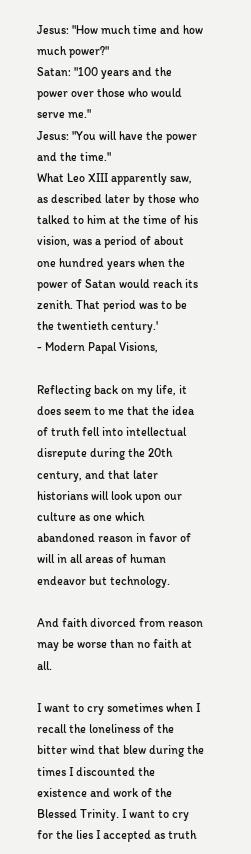Jesus: "How much time and how much power?"
Satan: "100 years and the power over those who would serve me."
Jesus: "You will have the power and the time."
What Leo XIII apparently saw, as described later by those who talked to him at the time of his vision, was a period of about one hundred years when the power of Satan would reach its zenith. That period was to be the twentieth century.'
- Modern Papal Visions,

Reflecting back on my life, it does seem to me that the idea of truth fell into intellectual disrepute during the 20th century, and that later historians will look upon our culture as one which abandoned reason in favor of will in all areas of human endeavor but technology.

And faith divorced from reason may be worse than no faith at all.

I want to cry sometimes when I recall the loneliness of the bitter wind that blew during the times I discounted the existence and work of the Blessed Trinity. I want to cry for the lies I accepted as truth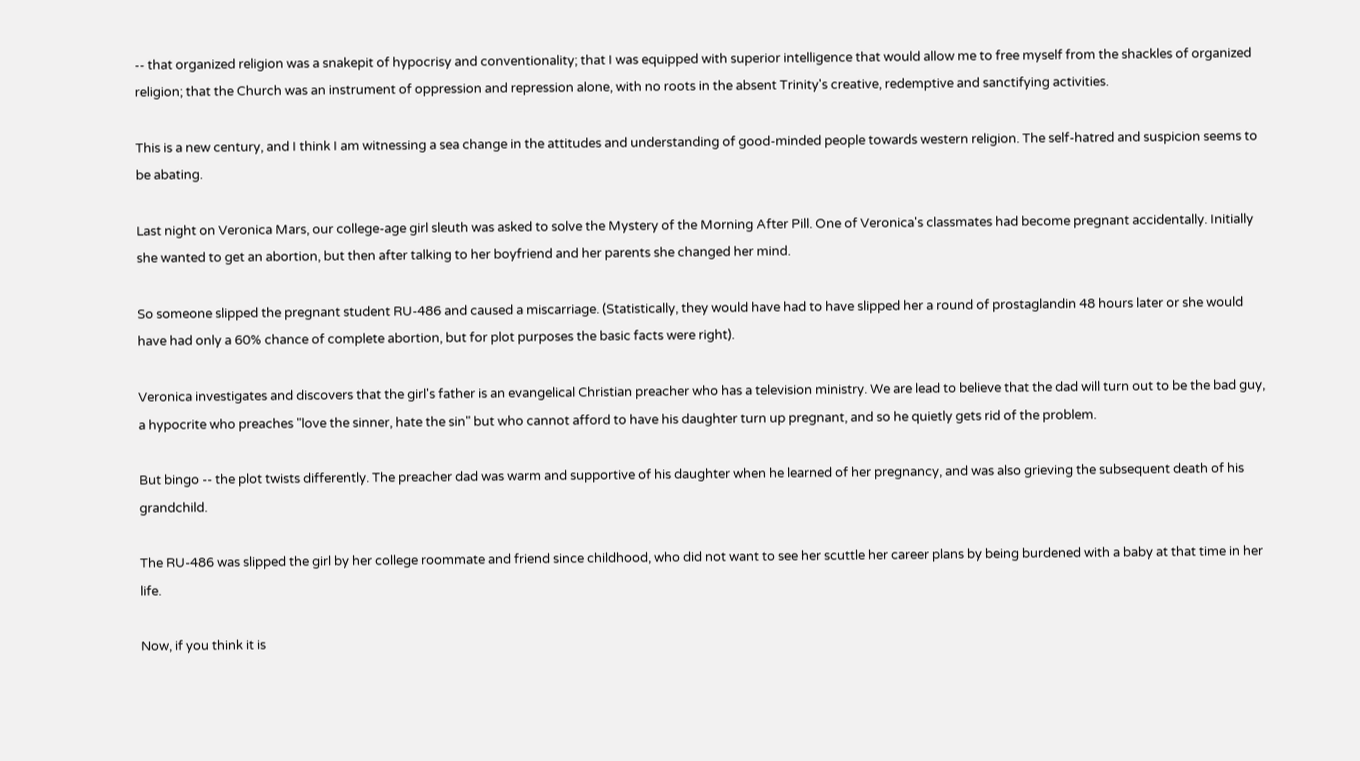-- that organized religion was a snakepit of hypocrisy and conventionality; that I was equipped with superior intelligence that would allow me to free myself from the shackles of organized religion; that the Church was an instrument of oppression and repression alone, with no roots in the absent Trinity's creative, redemptive and sanctifying activities.

This is a new century, and I think I am witnessing a sea change in the attitudes and understanding of good-minded people towards western religion. The self-hatred and suspicion seems to be abating.

Last night on Veronica Mars, our college-age girl sleuth was asked to solve the Mystery of the Morning After Pill. One of Veronica's classmates had become pregnant accidentally. Initially she wanted to get an abortion, but then after talking to her boyfriend and her parents she changed her mind.

So someone slipped the pregnant student RU-486 and caused a miscarriage. (Statistically, they would have had to have slipped her a round of prostaglandin 48 hours later or she would have had only a 60% chance of complete abortion, but for plot purposes the basic facts were right).

Veronica investigates and discovers that the girl's father is an evangelical Christian preacher who has a television ministry. We are lead to believe that the dad will turn out to be the bad guy, a hypocrite who preaches "love the sinner, hate the sin" but who cannot afford to have his daughter turn up pregnant, and so he quietly gets rid of the problem.

But bingo -- the plot twists differently. The preacher dad was warm and supportive of his daughter when he learned of her pregnancy, and was also grieving the subsequent death of his grandchild.

The RU-486 was slipped the girl by her college roommate and friend since childhood, who did not want to see her scuttle her career plans by being burdened with a baby at that time in her life.

Now, if you think it is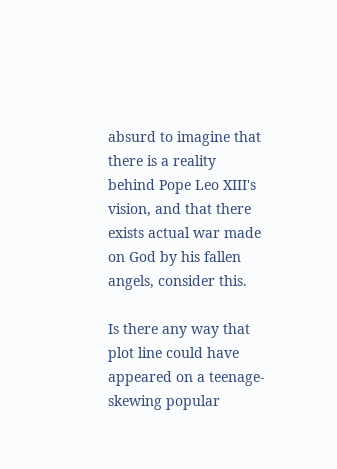absurd to imagine that there is a reality behind Pope Leo XIII's vision, and that there exists actual war made on God by his fallen angels, consider this.

Is there any way that plot line could have appeared on a teenage-skewing popular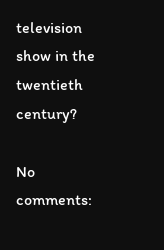television show in the twentieth century?

No comments: